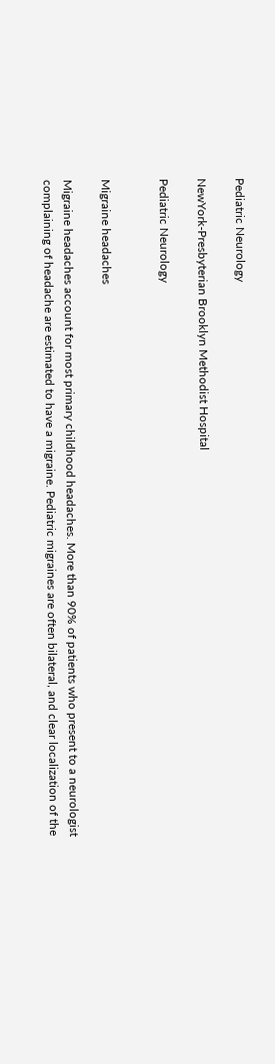Pediatric Neurology

NewYork-Presbyterian Brooklyn Methodist Hospital

Pediatric Neurology


Migraine headaches

Migraine headaches account for most primary childhood headaches. More than 90% of patients who present to a neurologist complaining of headache are estimated to have a migraine. Pediatric migraines are often bilateral, and clear localization of the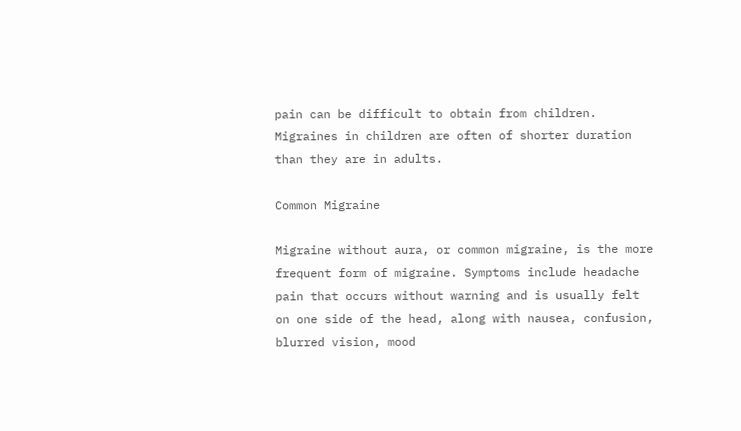pain can be difficult to obtain from children. Migraines in children are often of shorter duration than they are in adults.

Common Migraine

Migraine without aura, or common migraine, is the more frequent form of migraine. Symptoms include headache pain that occurs without warning and is usually felt on one side of the head, along with nausea, confusion, blurred vision, mood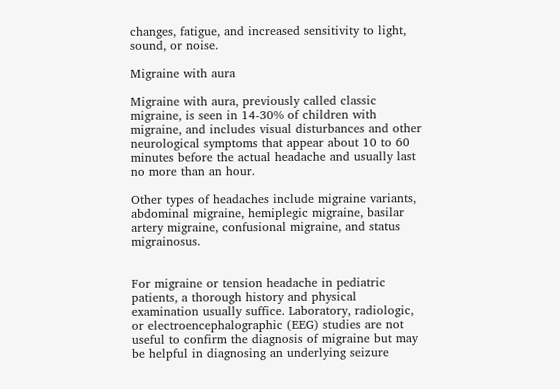changes, fatigue, and increased sensitivity to light, sound, or noise.

Migraine with aura

Migraine with aura, previously called classic migraine, is seen in 14-30% of children with migraine, and includes visual disturbances and other neurological symptoms that appear about 10 to 60 minutes before the actual headache and usually last no more than an hour.

Other types of headaches include migraine variants, abdominal migraine, hemiplegic migraine, basilar artery migraine, confusional migraine, and status migrainosus.


For migraine or tension headache in pediatric patients, a thorough history and physical examination usually suffice. Laboratory, radiologic, or electroencephalographic (EEG) studies are not useful to confirm the diagnosis of migraine but may be helpful in diagnosing an underlying seizure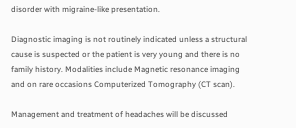disorder with migraine-like presentation.

Diagnostic imaging is not routinely indicated unless a structural cause is suspected or the patient is very young and there is no family history. Modalities include Magnetic resonance imaging and on rare occasions Computerized Tomography (CT scan).

Management and treatment of headaches will be discussed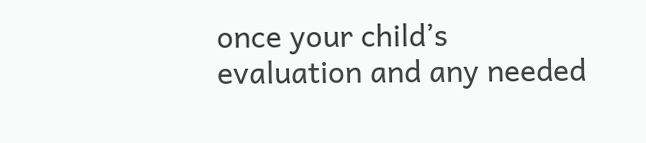once your child’s evaluation and any needed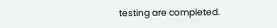testing are completed.